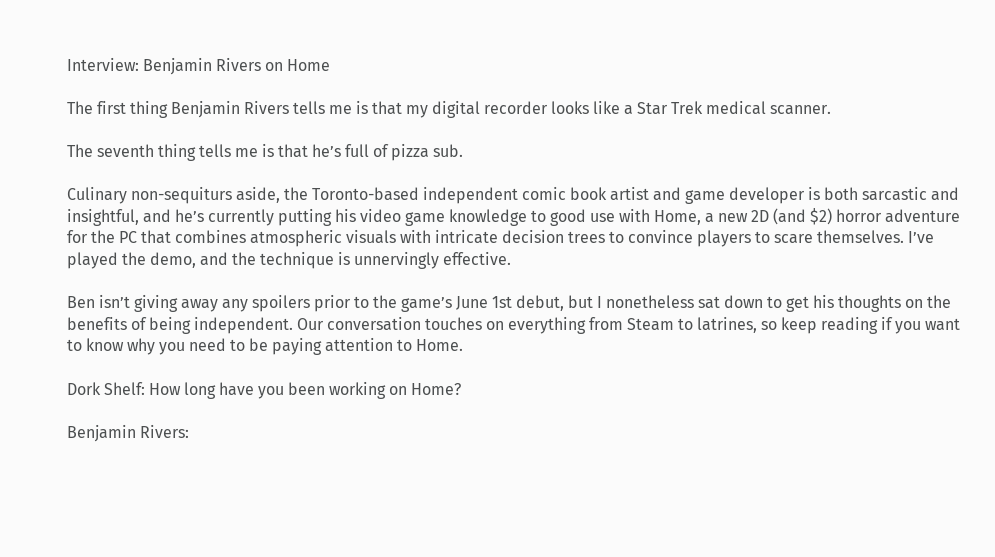Interview: Benjamin Rivers on Home

The first thing Benjamin Rivers tells me is that my digital recorder looks like a Star Trek medical scanner.

The seventh thing tells me is that he’s full of pizza sub.

Culinary non-sequiturs aside, the Toronto-based independent comic book artist and game developer is both sarcastic and insightful, and he’s currently putting his video game knowledge to good use with Home, a new 2D (and $2) horror adventure for the PC that combines atmospheric visuals with intricate decision trees to convince players to scare themselves. I’ve played the demo, and the technique is unnervingly effective.

Ben isn’t giving away any spoilers prior to the game’s June 1st debut, but I nonetheless sat down to get his thoughts on the benefits of being independent. Our conversation touches on everything from Steam to latrines, so keep reading if you want to know why you need to be paying attention to Home.

Dork Shelf: How long have you been working on Home?

Benjamin Rivers: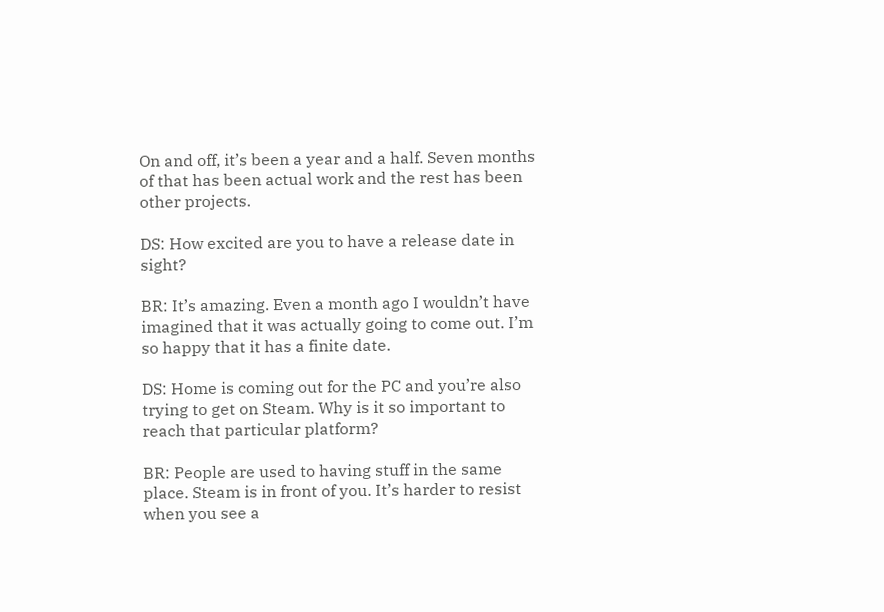On and off, it’s been a year and a half. Seven months of that has been actual work and the rest has been other projects.

DS: How excited are you to have a release date in sight?

BR: It’s amazing. Even a month ago I wouldn’t have imagined that it was actually going to come out. I’m so happy that it has a finite date.

DS: Home is coming out for the PC and you’re also trying to get on Steam. Why is it so important to reach that particular platform?

BR: People are used to having stuff in the same place. Steam is in front of you. It’s harder to resist when you see a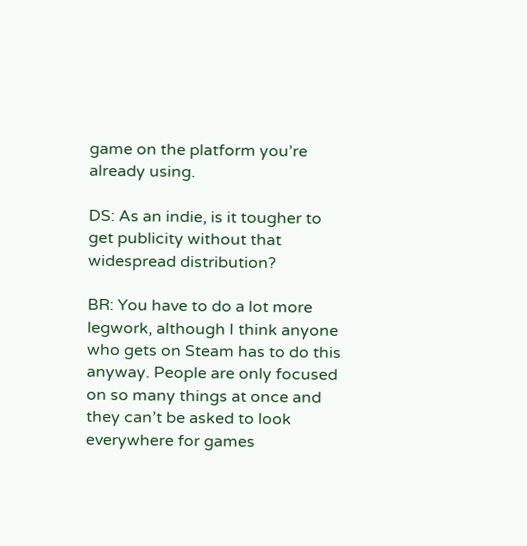game on the platform you’re already using.

DS: As an indie, is it tougher to get publicity without that widespread distribution?

BR: You have to do a lot more legwork, although I think anyone who gets on Steam has to do this anyway. People are only focused on so many things at once and they can’t be asked to look everywhere for games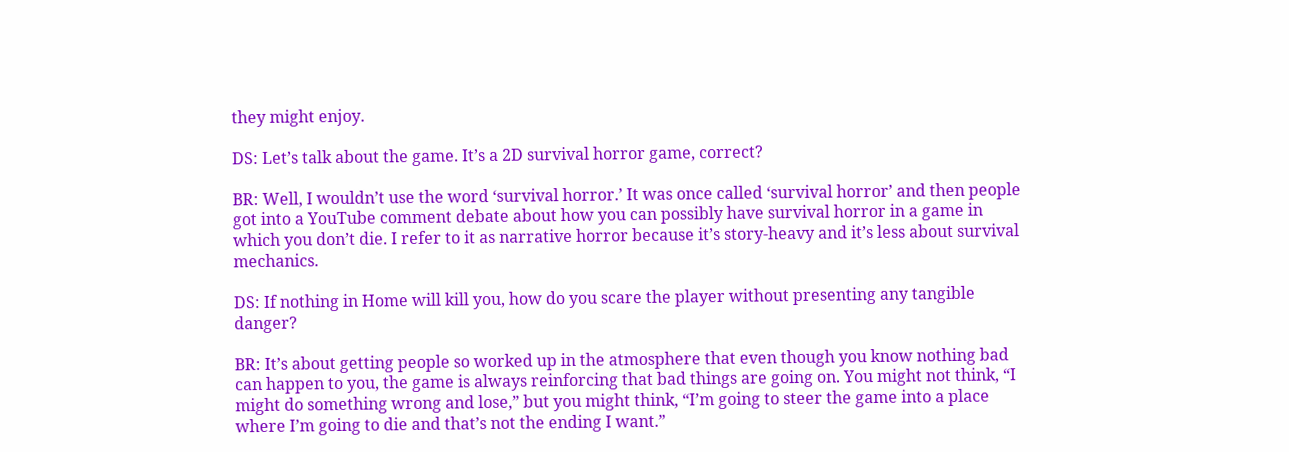they might enjoy.

DS: Let’s talk about the game. It’s a 2D survival horror game, correct?

BR: Well, I wouldn’t use the word ‘survival horror.’ It was once called ‘survival horror’ and then people got into a YouTube comment debate about how you can possibly have survival horror in a game in which you don’t die. I refer to it as narrative horror because it’s story-heavy and it’s less about survival mechanics.

DS: If nothing in Home will kill you, how do you scare the player without presenting any tangible danger?

BR: It’s about getting people so worked up in the atmosphere that even though you know nothing bad can happen to you, the game is always reinforcing that bad things are going on. You might not think, “I might do something wrong and lose,” but you might think, “I’m going to steer the game into a place where I’m going to die and that’s not the ending I want.”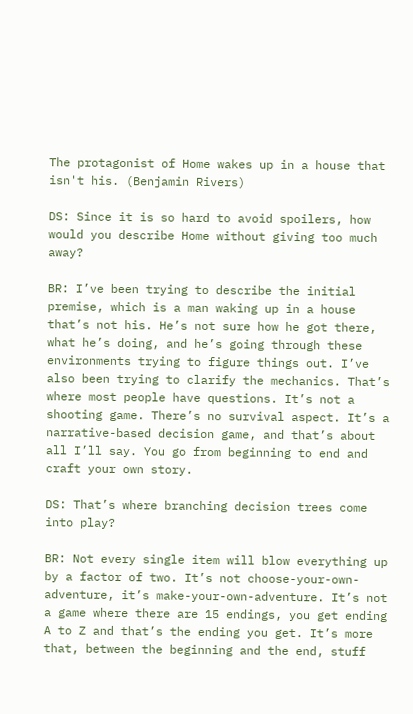The protagonist of Home wakes up in a house that isn't his. (Benjamin Rivers)

DS: Since it is so hard to avoid spoilers, how would you describe Home without giving too much away?

BR: I’ve been trying to describe the initial premise, which is a man waking up in a house that’s not his. He’s not sure how he got there, what he’s doing, and he’s going through these environments trying to figure things out. I’ve also been trying to clarify the mechanics. That’s where most people have questions. It’s not a shooting game. There’s no survival aspect. It’s a narrative-based decision game, and that’s about all I’ll say. You go from beginning to end and craft your own story.

DS: That’s where branching decision trees come into play?

BR: Not every single item will blow everything up by a factor of two. It’s not choose-your-own-adventure, it’s make-your-own-adventure. It’s not a game where there are 15 endings, you get ending A to Z and that’s the ending you get. It’s more that, between the beginning and the end, stuff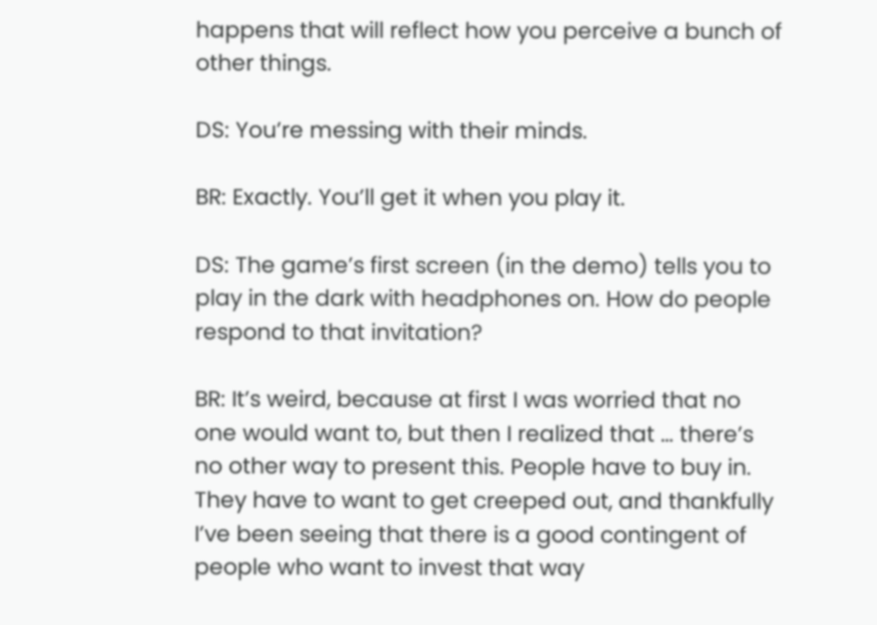happens that will reflect how you perceive a bunch of other things.

DS: You’re messing with their minds.

BR: Exactly. You’ll get it when you play it.

DS: The game’s first screen (in the demo) tells you to play in the dark with headphones on. How do people respond to that invitation?

BR: It’s weird, because at first I was worried that no one would want to, but then I realized that … there’s no other way to present this. People have to buy in. They have to want to get creeped out, and thankfully I’ve been seeing that there is a good contingent of people who want to invest that way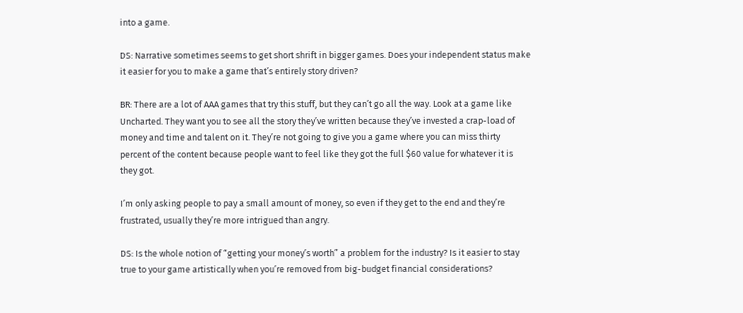into a game.

DS: Narrative sometimes seems to get short shrift in bigger games. Does your independent status make it easier for you to make a game that’s entirely story driven?

BR: There are a lot of AAA games that try this stuff, but they can’t go all the way. Look at a game like Uncharted. They want you to see all the story they’ve written because they’ve invested a crap-load of money and time and talent on it. They’re not going to give you a game where you can miss thirty percent of the content because people want to feel like they got the full $60 value for whatever it is they got.

I’m only asking people to pay a small amount of money, so even if they get to the end and they’re frustrated, usually they’re more intrigued than angry.

DS: Is the whole notion of “getting your money’s worth” a problem for the industry? Is it easier to stay true to your game artistically when you’re removed from big-budget financial considerations?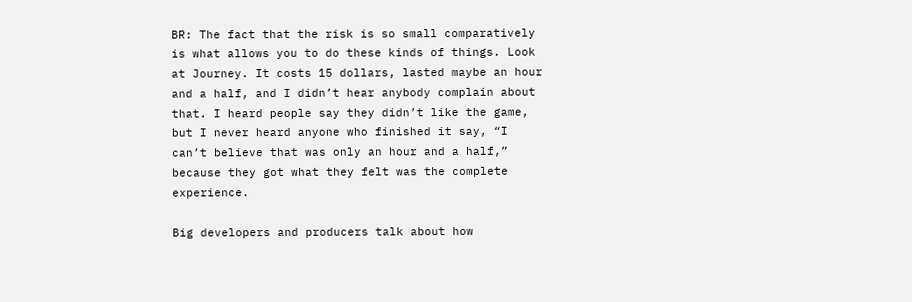BR: The fact that the risk is so small comparatively is what allows you to do these kinds of things. Look at Journey. It costs 15 dollars, lasted maybe an hour and a half, and I didn’t hear anybody complain about that. I heard people say they didn’t like the game, but I never heard anyone who finished it say, “I can’t believe that was only an hour and a half,” because they got what they felt was the complete experience.

Big developers and producers talk about how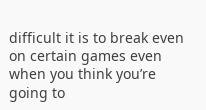difficult it is to break even on certain games even when you think you’re going to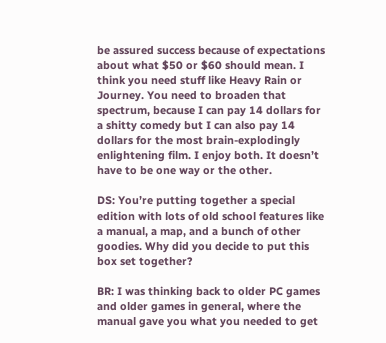be assured success because of expectations about what $50 or $60 should mean. I think you need stuff like Heavy Rain or Journey. You need to broaden that spectrum, because I can pay 14 dollars for a shitty comedy but I can also pay 14 dollars for the most brain-explodingly enlightening film. I enjoy both. It doesn’t have to be one way or the other.

DS: You’re putting together a special edition with lots of old school features like a manual, a map, and a bunch of other goodies. Why did you decide to put this box set together?

BR: I was thinking back to older PC games and older games in general, where the manual gave you what you needed to get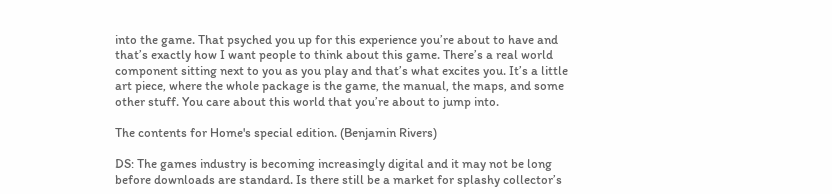into the game. That psyched you up for this experience you’re about to have and that’s exactly how I want people to think about this game. There’s a real world component sitting next to you as you play and that’s what excites you. It’s a little art piece, where the whole package is the game, the manual, the maps, and some other stuff. You care about this world that you’re about to jump into.

The contents for Home's special edition. (Benjamin Rivers)

DS: The games industry is becoming increasingly digital and it may not be long before downloads are standard. Is there still be a market for splashy collector’s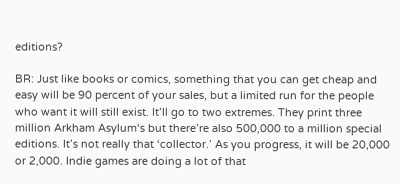editions?

BR: Just like books or comics, something that you can get cheap and easy will be 90 percent of your sales, but a limited run for the people who want it will still exist. It’ll go to two extremes. They print three million Arkham Asylum‘s but there’re also 500,000 to a million special editions. It’s not really that ‘collector.’ As you progress, it will be 20,000 or 2,000. Indie games are doing a lot of that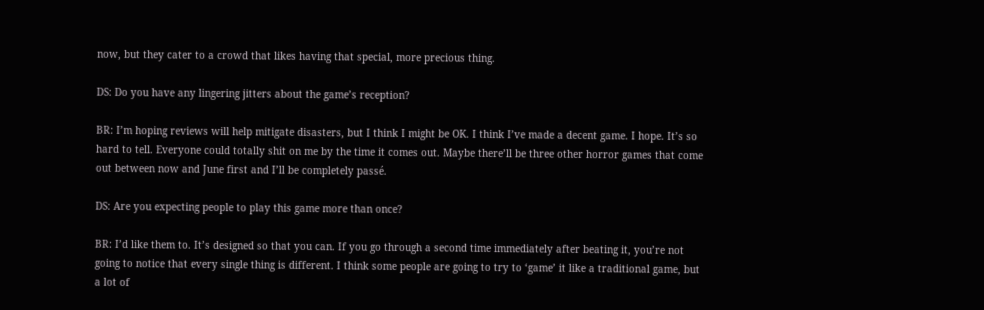now, but they cater to a crowd that likes having that special, more precious thing.

DS: Do you have any lingering jitters about the game’s reception?

BR: I’m hoping reviews will help mitigate disasters, but I think I might be OK. I think I’ve made a decent game. I hope. It’s so hard to tell. Everyone could totally shit on me by the time it comes out. Maybe there’ll be three other horror games that come out between now and June first and I’ll be completely passé.

DS: Are you expecting people to play this game more than once?

BR: I’d like them to. It’s designed so that you can. If you go through a second time immediately after beating it, you’re not going to notice that every single thing is different. I think some people are going to try to ‘game’ it like a traditional game, but a lot of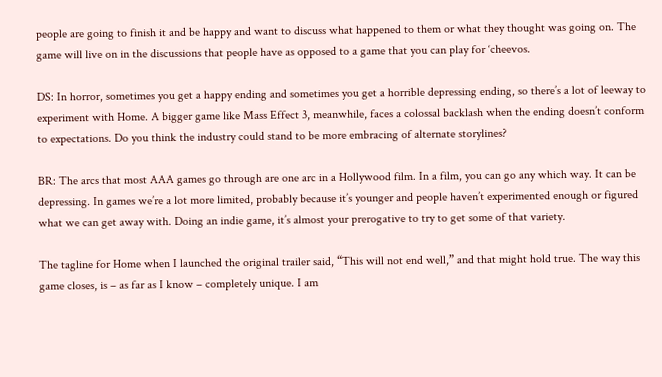people are going to finish it and be happy and want to discuss what happened to them or what they thought was going on. The game will live on in the discussions that people have as opposed to a game that you can play for ‘cheevos.

DS: In horror, sometimes you get a happy ending and sometimes you get a horrible depressing ending, so there’s a lot of leeway to experiment with Home. A bigger game like Mass Effect 3, meanwhile, faces a colossal backlash when the ending doesn’t conform to expectations. Do you think the industry could stand to be more embracing of alternate storylines?

BR: The arcs that most AAA games go through are one arc in a Hollywood film. In a film, you can go any which way. It can be depressing. In games we’re a lot more limited, probably because it’s younger and people haven’t experimented enough or figured what we can get away with. Doing an indie game, it’s almost your prerogative to try to get some of that variety.

The tagline for Home when I launched the original trailer said, “This will not end well,” and that might hold true. The way this game closes, is – as far as I know – completely unique. I am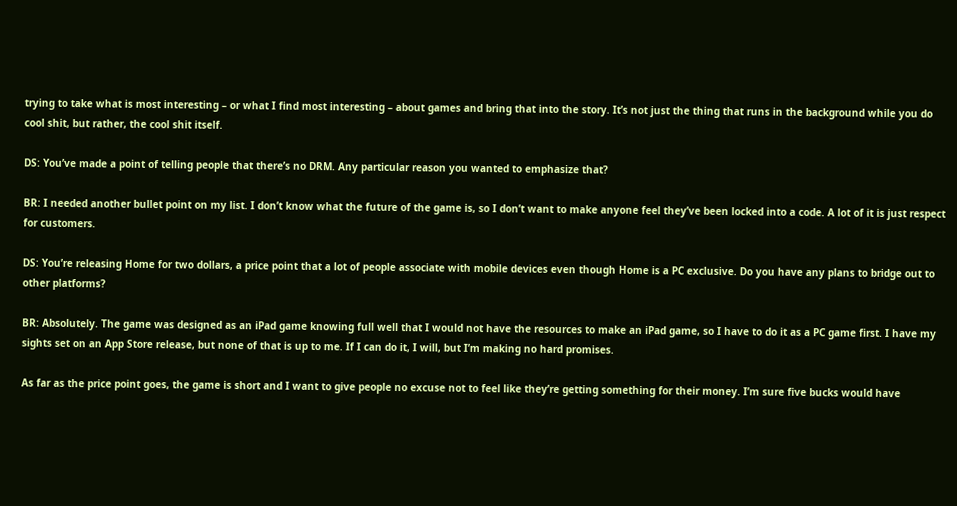trying to take what is most interesting – or what I find most interesting – about games and bring that into the story. It’s not just the thing that runs in the background while you do cool shit, but rather, the cool shit itself.

DS: You’ve made a point of telling people that there’s no DRM. Any particular reason you wanted to emphasize that?

BR: I needed another bullet point on my list. I don’t know what the future of the game is, so I don’t want to make anyone feel they’ve been locked into a code. A lot of it is just respect for customers.

DS: You’re releasing Home for two dollars, a price point that a lot of people associate with mobile devices even though Home is a PC exclusive. Do you have any plans to bridge out to other platforms?

BR: Absolutely. The game was designed as an iPad game knowing full well that I would not have the resources to make an iPad game, so I have to do it as a PC game first. I have my sights set on an App Store release, but none of that is up to me. If I can do it, I will, but I’m making no hard promises.

As far as the price point goes, the game is short and I want to give people no excuse not to feel like they’re getting something for their money. I’m sure five bucks would have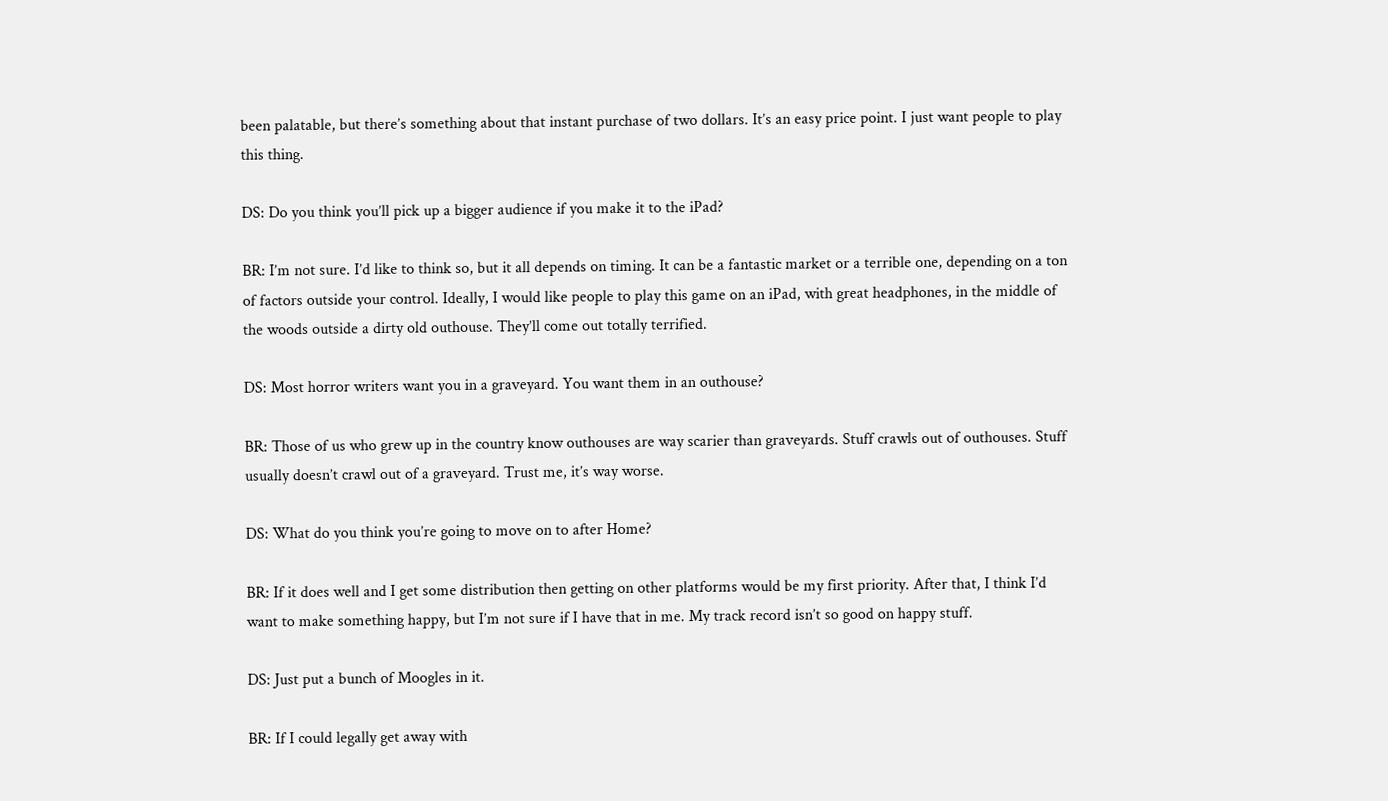been palatable, but there’s something about that instant purchase of two dollars. It’s an easy price point. I just want people to play this thing.

DS: Do you think you’ll pick up a bigger audience if you make it to the iPad?

BR: I’m not sure. I’d like to think so, but it all depends on timing. It can be a fantastic market or a terrible one, depending on a ton of factors outside your control. Ideally, I would like people to play this game on an iPad, with great headphones, in the middle of the woods outside a dirty old outhouse. They’ll come out totally terrified.

DS: Most horror writers want you in a graveyard. You want them in an outhouse?

BR: Those of us who grew up in the country know outhouses are way scarier than graveyards. Stuff crawls out of outhouses. Stuff usually doesn’t crawl out of a graveyard. Trust me, it’s way worse.

DS: What do you think you’re going to move on to after Home?

BR: If it does well and I get some distribution then getting on other platforms would be my first priority. After that, I think I’d want to make something happy, but I’m not sure if I have that in me. My track record isn’t so good on happy stuff.

DS: Just put a bunch of Moogles in it.

BR: If I could legally get away with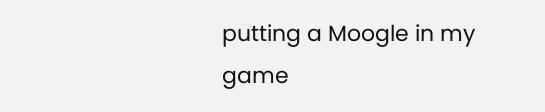putting a Moogle in my game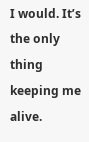I would. It’s the only thing keeping me alive.